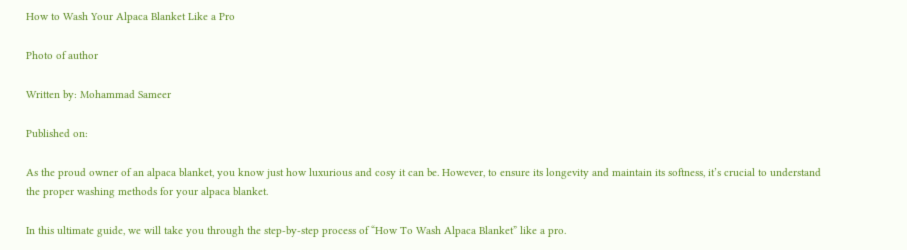How to Wash Your Alpaca Blanket Like a Pro

Photo of author

Written by: Mohammad Sameer

Published on:

As the proud owner of an alpaca blanket, you know just how luxurious and cosy it can be. However, to ensure its longevity and maintain its softness, it’s crucial to understand the proper washing methods for your alpaca blanket.

In this ultimate guide, we will take you through the step-by-step process of “How To Wash Alpaca Blanket” like a pro.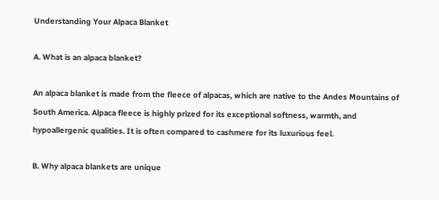Understanding Your Alpaca Blanket

A. What is an alpaca blanket?

An alpaca blanket is made from the fleece of alpacas, which are native to the Andes Mountains of South America. Alpaca fleece is highly prized for its exceptional softness, warmth, and hypoallergenic qualities. It is often compared to cashmere for its luxurious feel.

B. Why alpaca blankets are unique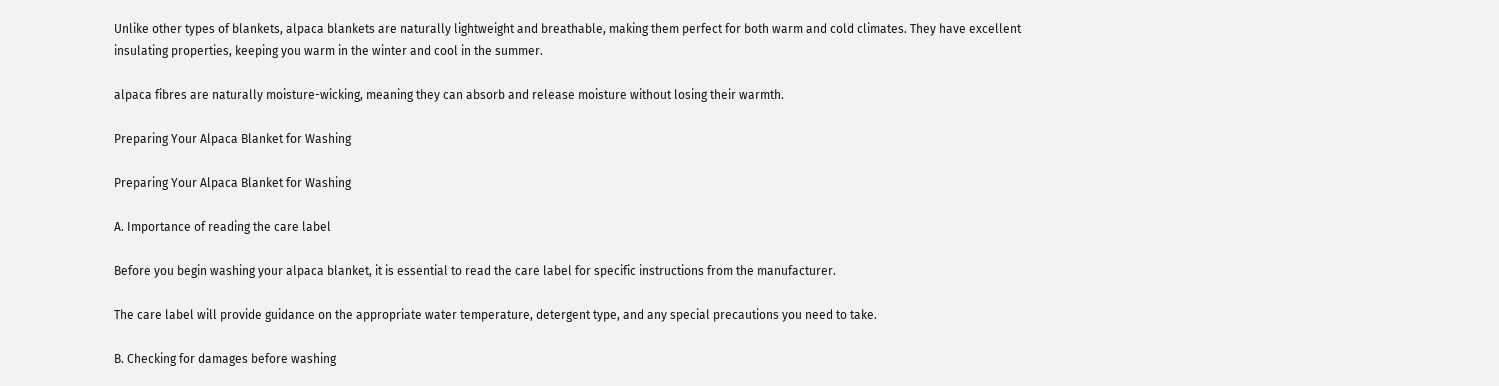Unlike other types of blankets, alpaca blankets are naturally lightweight and breathable, making them perfect for both warm and cold climates. They have excellent insulating properties, keeping you warm in the winter and cool in the summer.

alpaca fibres are naturally moisture-wicking, meaning they can absorb and release moisture without losing their warmth.

Preparing Your Alpaca Blanket for Washing

Preparing Your Alpaca Blanket for Washing

A. Importance of reading the care label

Before you begin washing your alpaca blanket, it is essential to read the care label for specific instructions from the manufacturer.

The care label will provide guidance on the appropriate water temperature, detergent type, and any special precautions you need to take.

B. Checking for damages before washing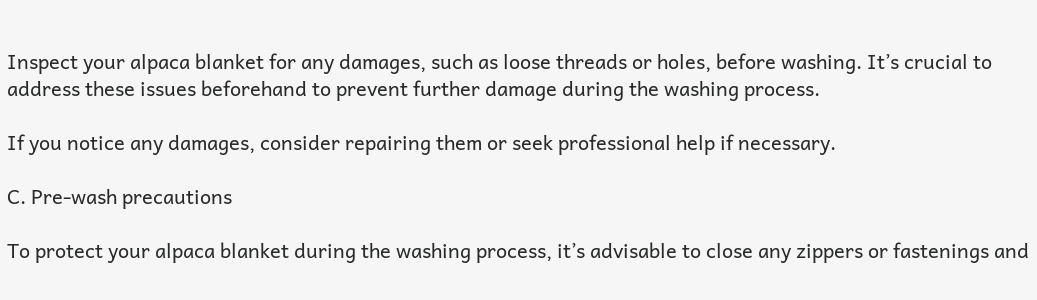Inspect your alpaca blanket for any damages, such as loose threads or holes, before washing. It’s crucial to address these issues beforehand to prevent further damage during the washing process.

If you notice any damages, consider repairing them or seek professional help if necessary.

C. Pre-wash precautions

To protect your alpaca blanket during the washing process, it’s advisable to close any zippers or fastenings and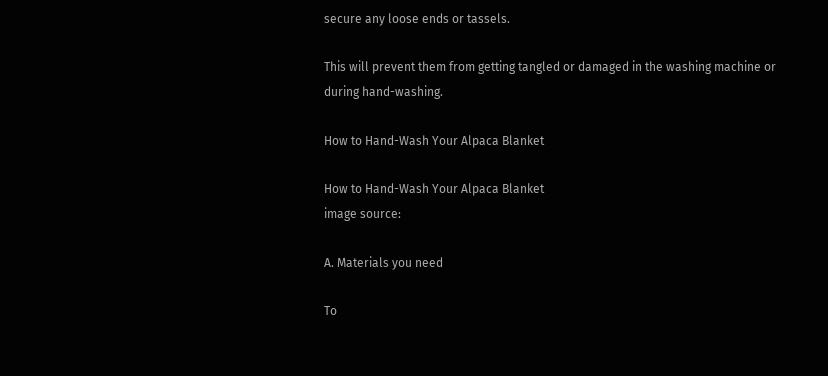secure any loose ends or tassels.

This will prevent them from getting tangled or damaged in the washing machine or during hand-washing.

How to Hand-Wash Your Alpaca Blanket

How to Hand-Wash Your Alpaca Blanket
image source:

A. Materials you need

To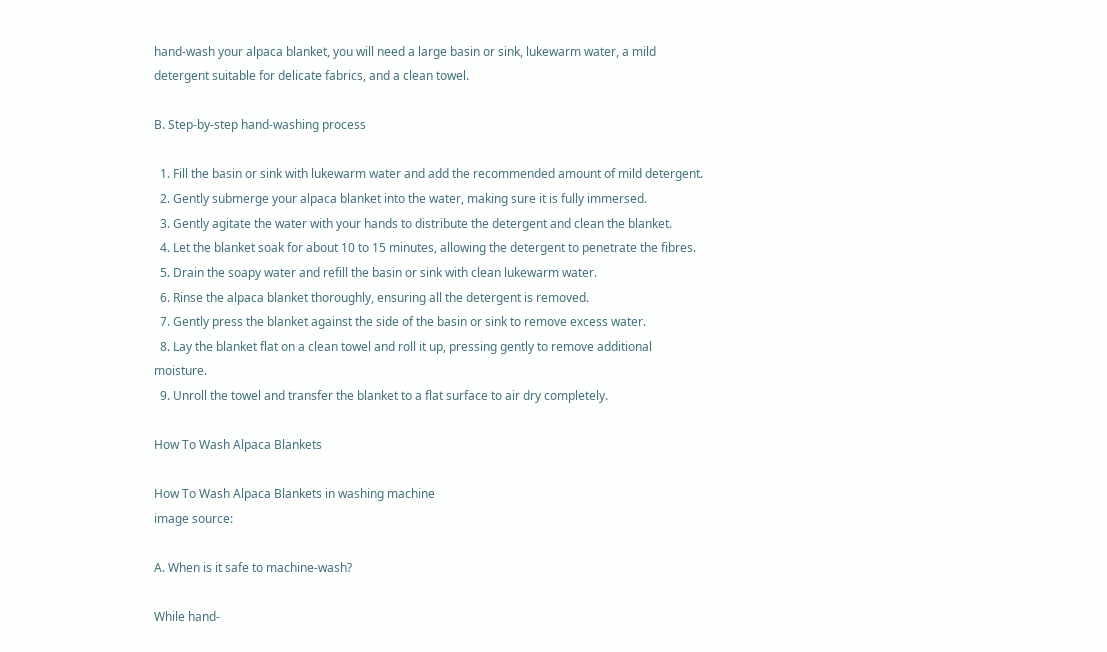hand-wash your alpaca blanket, you will need a large basin or sink, lukewarm water, a mild detergent suitable for delicate fabrics, and a clean towel.

B. Step-by-step hand-washing process

  1. Fill the basin or sink with lukewarm water and add the recommended amount of mild detergent.
  2. Gently submerge your alpaca blanket into the water, making sure it is fully immersed.
  3. Gently agitate the water with your hands to distribute the detergent and clean the blanket.
  4. Let the blanket soak for about 10 to 15 minutes, allowing the detergent to penetrate the fibres.
  5. Drain the soapy water and refill the basin or sink with clean lukewarm water.
  6. Rinse the alpaca blanket thoroughly, ensuring all the detergent is removed.
  7. Gently press the blanket against the side of the basin or sink to remove excess water.
  8. Lay the blanket flat on a clean towel and roll it up, pressing gently to remove additional moisture.
  9. Unroll the towel and transfer the blanket to a flat surface to air dry completely.

How To Wash Alpaca Blankets

How To Wash Alpaca Blankets in washing machine
image source:

A. When is it safe to machine-wash?

While hand-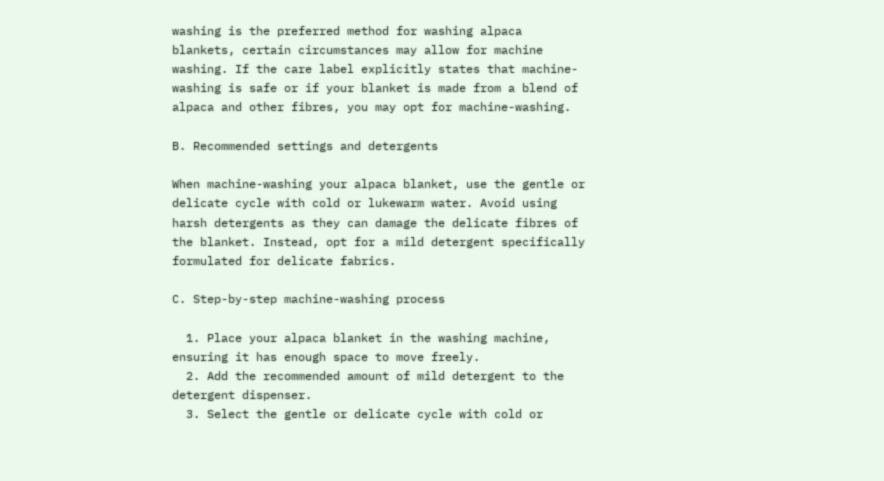washing is the preferred method for washing alpaca blankets, certain circumstances may allow for machine washing. If the care label explicitly states that machine-washing is safe or if your blanket is made from a blend of alpaca and other fibres, you may opt for machine-washing.

B. Recommended settings and detergents

When machine-washing your alpaca blanket, use the gentle or delicate cycle with cold or lukewarm water. Avoid using harsh detergents as they can damage the delicate fibres of the blanket. Instead, opt for a mild detergent specifically formulated for delicate fabrics.

C. Step-by-step machine-washing process

  1. Place your alpaca blanket in the washing machine, ensuring it has enough space to move freely.
  2. Add the recommended amount of mild detergent to the detergent dispenser.
  3. Select the gentle or delicate cycle with cold or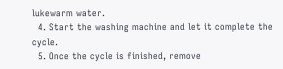lukewarm water.
  4. Start the washing machine and let it complete the cycle.
  5. Once the cycle is finished, remove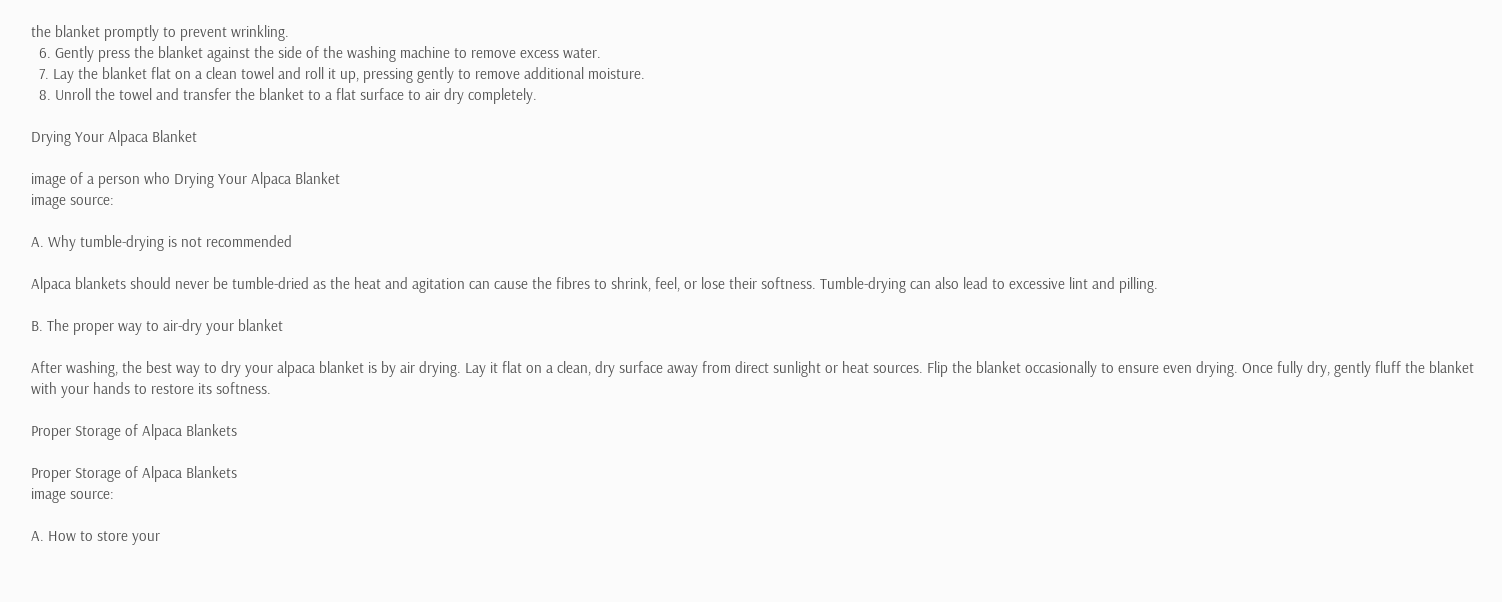the blanket promptly to prevent wrinkling.
  6. Gently press the blanket against the side of the washing machine to remove excess water.
  7. Lay the blanket flat on a clean towel and roll it up, pressing gently to remove additional moisture.
  8. Unroll the towel and transfer the blanket to a flat surface to air dry completely.

Drying Your Alpaca Blanket

image of a person who Drying Your Alpaca Blanket
image source:

A. Why tumble-drying is not recommended

Alpaca blankets should never be tumble-dried as the heat and agitation can cause the fibres to shrink, feel, or lose their softness. Tumble-drying can also lead to excessive lint and pilling.

B. The proper way to air-dry your blanket

After washing, the best way to dry your alpaca blanket is by air drying. Lay it flat on a clean, dry surface away from direct sunlight or heat sources. Flip the blanket occasionally to ensure even drying. Once fully dry, gently fluff the blanket with your hands to restore its softness.

Proper Storage of Alpaca Blankets

Proper Storage of Alpaca Blankets
image source:

A. How to store your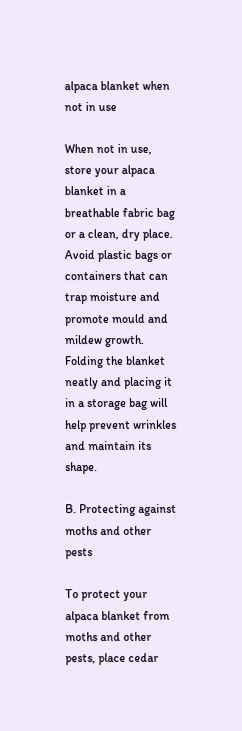alpaca blanket when not in use

When not in use, store your alpaca blanket in a breathable fabric bag or a clean, dry place. Avoid plastic bags or containers that can trap moisture and promote mould and mildew growth. Folding the blanket neatly and placing it in a storage bag will help prevent wrinkles and maintain its shape.

B. Protecting against moths and other pests

To protect your alpaca blanket from moths and other pests, place cedar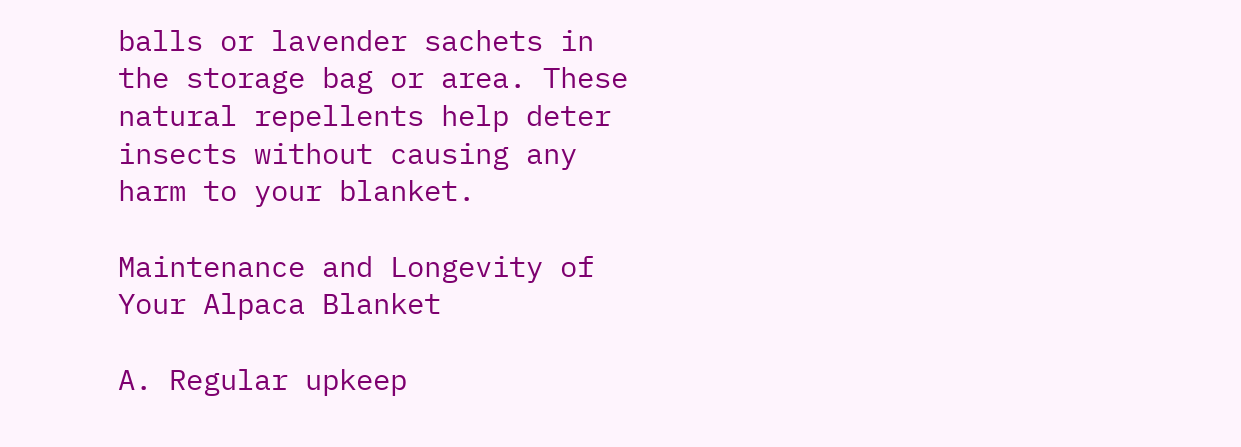balls or lavender sachets in the storage bag or area. These natural repellents help deter insects without causing any harm to your blanket.

Maintenance and Longevity of Your Alpaca Blanket

A. Regular upkeep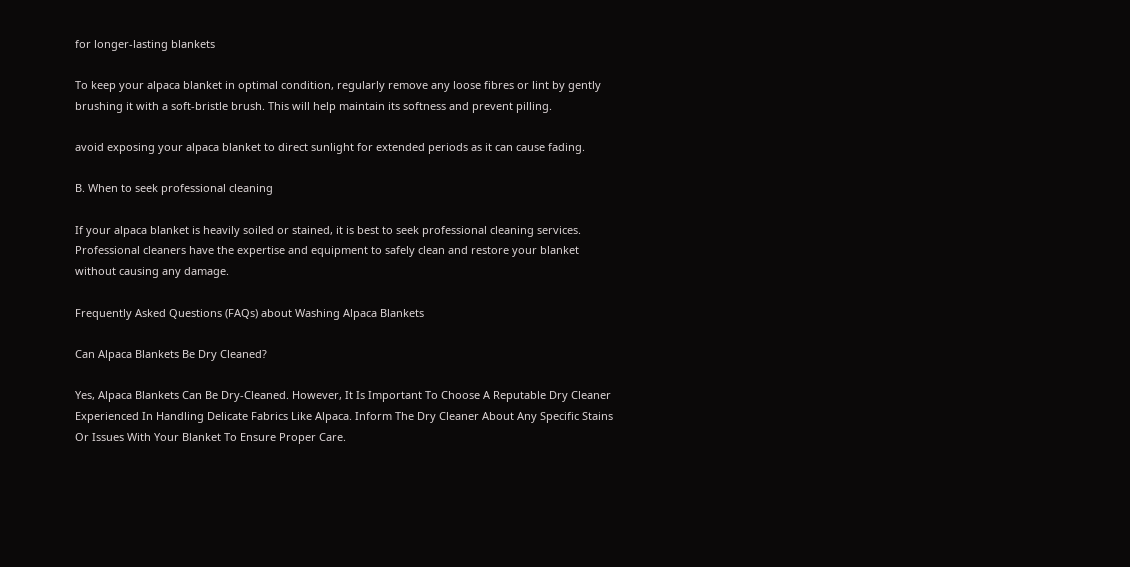for longer-lasting blankets

To keep your alpaca blanket in optimal condition, regularly remove any loose fibres or lint by gently brushing it with a soft-bristle brush. This will help maintain its softness and prevent pilling.

avoid exposing your alpaca blanket to direct sunlight for extended periods as it can cause fading.

B. When to seek professional cleaning

If your alpaca blanket is heavily soiled or stained, it is best to seek professional cleaning services. Professional cleaners have the expertise and equipment to safely clean and restore your blanket without causing any damage.

Frequently Asked Questions (FAQs) about Washing Alpaca Blankets

Can Alpaca Blankets Be Dry Cleaned?

Yes, Alpaca Blankets Can Be Dry-Cleaned. However, It Is Important To Choose A Reputable Dry Cleaner Experienced In Handling Delicate Fabrics Like Alpaca. Inform The Dry Cleaner About Any Specific Stains Or Issues With Your Blanket To Ensure Proper Care.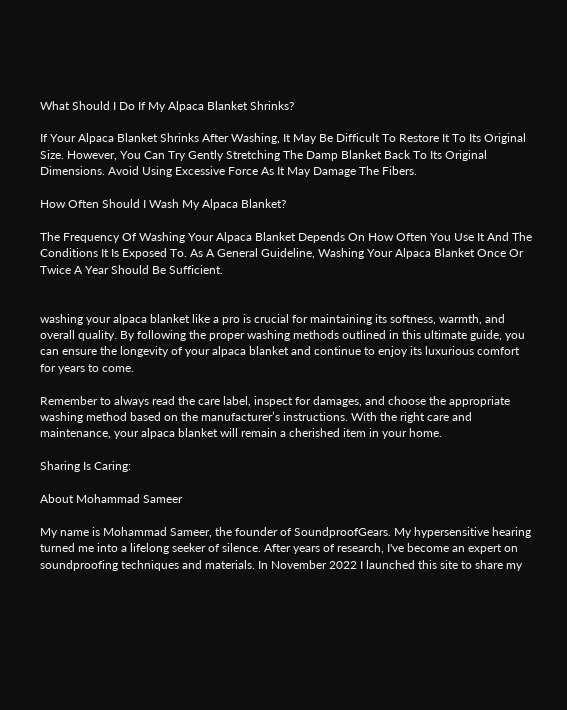What Should I Do If My Alpaca Blanket Shrinks?

If Your Alpaca Blanket Shrinks After Washing, It May Be Difficult To Restore It To Its Original Size. However, You Can Try Gently Stretching The Damp Blanket Back To Its Original Dimensions. Avoid Using Excessive Force As It May Damage The Fibers.

How Often Should I Wash My Alpaca Blanket?

The Frequency Of Washing Your Alpaca Blanket Depends On How Often You Use It And The Conditions It Is Exposed To. As A General Guideline, Washing Your Alpaca Blanket Once Or Twice A Year Should Be Sufficient.


washing your alpaca blanket like a pro is crucial for maintaining its softness, warmth, and overall quality. By following the proper washing methods outlined in this ultimate guide, you can ensure the longevity of your alpaca blanket and continue to enjoy its luxurious comfort for years to come.

Remember to always read the care label, inspect for damages, and choose the appropriate washing method based on the manufacturer’s instructions. With the right care and maintenance, your alpaca blanket will remain a cherished item in your home.

Sharing Is Caring:

About Mohammad Sameer

My name is Mohammad Sameer, the founder of SoundproofGears. My hypersensitive hearing turned me into a lifelong seeker of silence. After years of research, I've become an expert on soundproofing techniques and materials. In November 2022 I launched this site to share my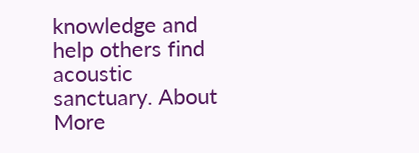knowledge and help others find acoustic sanctuary. About More